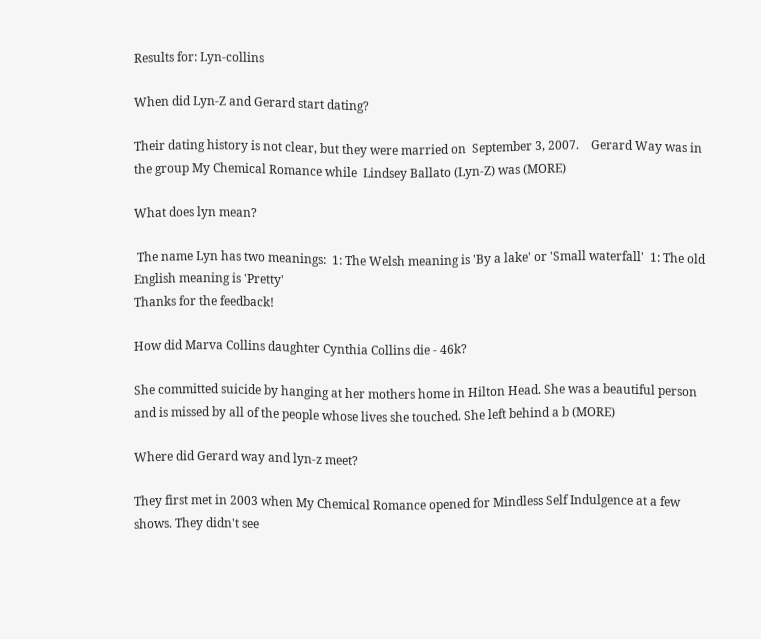Results for: Lyn-collins

When did Lyn-Z and Gerard start dating?

Their dating history is not clear, but they were married on  September 3, 2007.    Gerard Way was in the group My Chemical Romance while  Lindsey Ballato (Lyn-Z) was (MORE)

What does lyn mean?

 The name Lyn has two meanings:  1: The Welsh meaning is 'By a lake' or 'Small waterfall'  1: The old English meaning is 'Pretty'
Thanks for the feedback!

How did Marva Collins daughter Cynthia Collins die - 46k?

She committed suicide by hanging at her mothers home in Hilton Head. She was a beautiful person and is missed by all of the people whose lives she touched. She left behind a b (MORE)

Where did Gerard way and lyn-z meet?

They first met in 2003 when My Chemical Romance opened for Mindless Self Indulgence at a few shows. They didn't see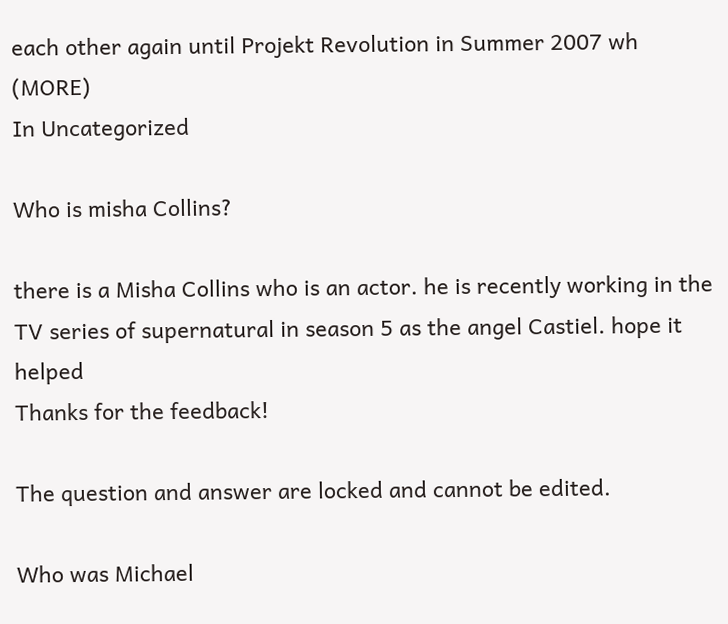each other again until Projekt Revolution in Summer 2007 wh (MORE)
In Uncategorized

Who is misha Collins?

there is a Misha Collins who is an actor. he is recently working in the TV series of supernatural in season 5 as the angel Castiel. hope it helped
Thanks for the feedback!

The question and answer are locked and cannot be edited.

Who was Michael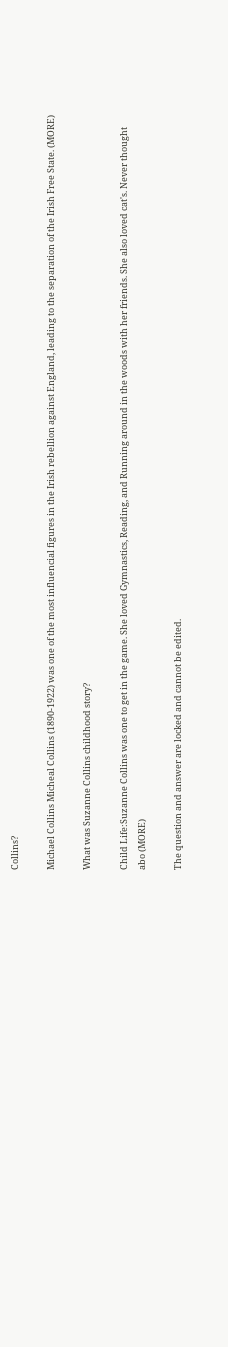Collins?

Michael Collins Micheal Collins (1890-1922) was one of the most influencial figures in the Irish rebellion against England, leading to the separation of the Irish Free State. (MORE)

What was Suzanne Collins childhood story?

Child Life:Suzanne Collins was one to get in the game. She loved Gymnastics, Reading, and Running around in the woods with her friends. She also loved cat's. Never thought abo (MORE)

The question and answer are locked and cannot be edited.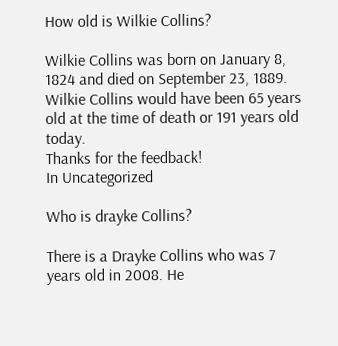How old is Wilkie Collins?

Wilkie Collins was born on January 8, 1824 and died on September 23, 1889. Wilkie Collins would have been 65 years old at the time of death or 191 years old today.
Thanks for the feedback!
In Uncategorized

Who is drayke Collins?

There is a Drayke Collins who was 7 years old in 2008. He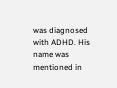was diagnosed with ADHD. His name was mentioned in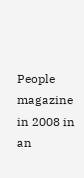People magazine in 2008 in an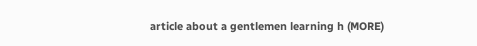article about a gentlemen learning h (MORE)